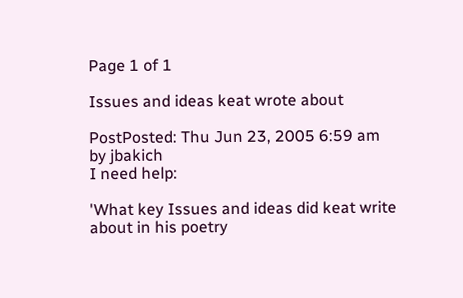Page 1 of 1

Issues and ideas keat wrote about

PostPosted: Thu Jun 23, 2005 6:59 am
by jbakich
I need help:

'What key Issues and ideas did keat write about in his poetry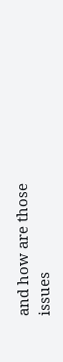and how are those issues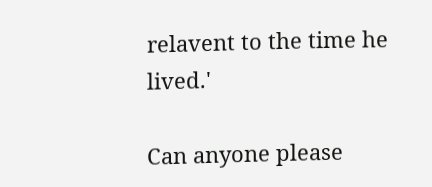relavent to the time he lived.'

Can anyone please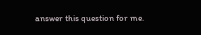answer this question for me.